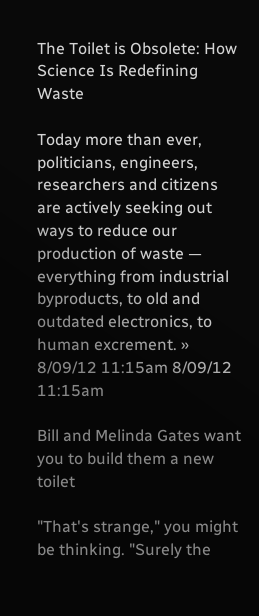The Toilet is Obsolete: How Science Is Redefining Waste

Today more than ever, politicians, engineers, researchers and citizens are actively seeking out ways to reduce our production of waste — everything from industrial byproducts, to old and outdated electronics, to human excrement. » 8/09/12 11:15am 8/09/12 11:15am

Bill and Melinda Gates want you to build them a new toilet

"That's strange," you might be thinking. "Surely the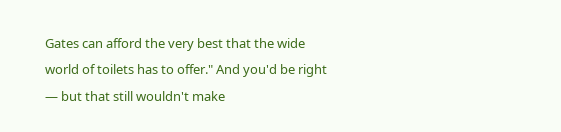Gates can afford the very best that the wide world of toilets has to offer." And you'd be right — but that still wouldn't make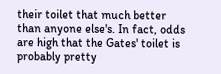their toilet that much better than anyone else's. In fact, odds are high that the Gates' toilet is probably pretty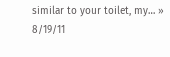similar to your toilet, my… » 8/19/11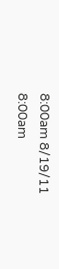8:00am 8/19/11 8:00am